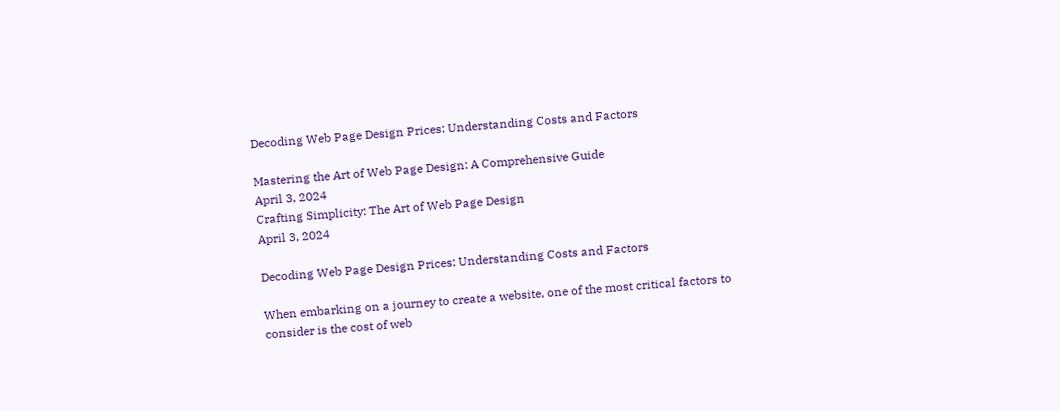Decoding Web Page Design Prices: Understanding Costs and Factors

Mastering the Art of Web Page Design: A Comprehensive Guide
April 3, 2024
Crafting Simplicity: The Art of Web Page Design
April 3, 2024

Decoding Web Page Design Prices: Understanding Costs and Factors

When embarking on a journey to create a website, one of the most critical factors to consider is the cost of web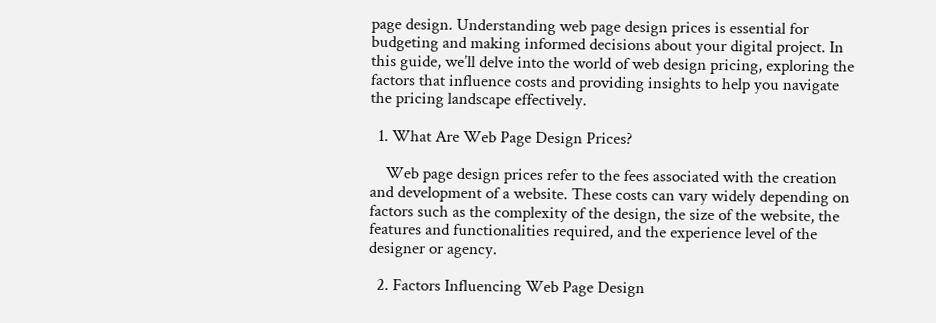page design. Understanding web page design prices is essential for budgeting and making informed decisions about your digital project. In this guide, we’ll delve into the world of web design pricing, exploring the factors that influence costs and providing insights to help you navigate the pricing landscape effectively.

  1. What Are Web Page Design Prices?

    Web page design prices refer to the fees associated with the creation and development of a website. These costs can vary widely depending on factors such as the complexity of the design, the size of the website, the features and functionalities required, and the experience level of the designer or agency.

  2. Factors Influencing Web Page Design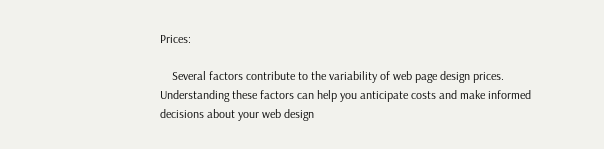Prices:

    Several factors contribute to the variability of web page design prices. Understanding these factors can help you anticipate costs and make informed decisions about your web design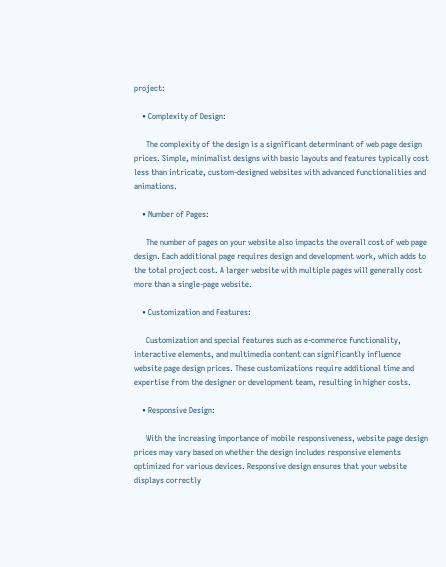project:

    • Complexity of Design:

      The complexity of the design is a significant determinant of web page design prices. Simple, minimalist designs with basic layouts and features typically cost less than intricate, custom-designed websites with advanced functionalities and animations.

    • Number of Pages:

      The number of pages on your website also impacts the overall cost of web page design. Each additional page requires design and development work, which adds to the total project cost. A larger website with multiple pages will generally cost more than a single-page website.

    • Customization and Features:

      Customization and special features such as e-commerce functionality, interactive elements, and multimedia content can significantly influence website page design prices. These customizations require additional time and expertise from the designer or development team, resulting in higher costs.

    • Responsive Design:

      With the increasing importance of mobile responsiveness, website page design prices may vary based on whether the design includes responsive elements optimized for various devices. Responsive design ensures that your website displays correctly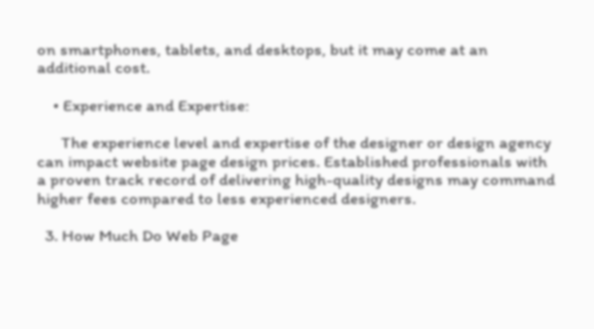on smartphones, tablets, and desktops, but it may come at an additional cost.

    • Experience and Expertise:

      The experience level and expertise of the designer or design agency can impact website page design prices. Established professionals with a proven track record of delivering high-quality designs may command higher fees compared to less experienced designers.

  3. How Much Do Web Page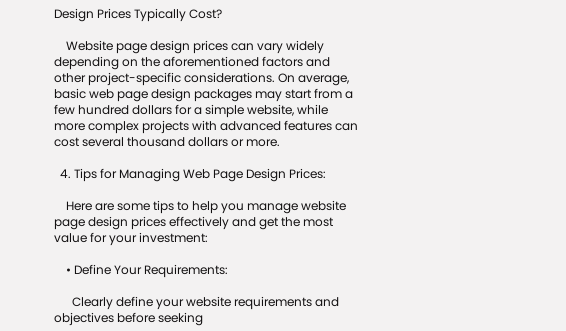Design Prices Typically Cost?

    Website page design prices can vary widely depending on the aforementioned factors and other project-specific considerations. On average, basic web page design packages may start from a few hundred dollars for a simple website, while more complex projects with advanced features can cost several thousand dollars or more.

  4. Tips for Managing Web Page Design Prices:

    Here are some tips to help you manage website page design prices effectively and get the most value for your investment:

    • Define Your Requirements:

      Clearly define your website requirements and objectives before seeking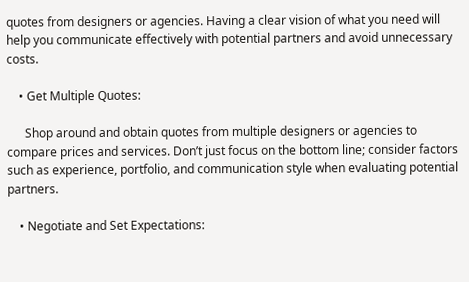quotes from designers or agencies. Having a clear vision of what you need will help you communicate effectively with potential partners and avoid unnecessary costs.

    • Get Multiple Quotes:

      Shop around and obtain quotes from multiple designers or agencies to compare prices and services. Don’t just focus on the bottom line; consider factors such as experience, portfolio, and communication style when evaluating potential partners.

    • Negotiate and Set Expectations: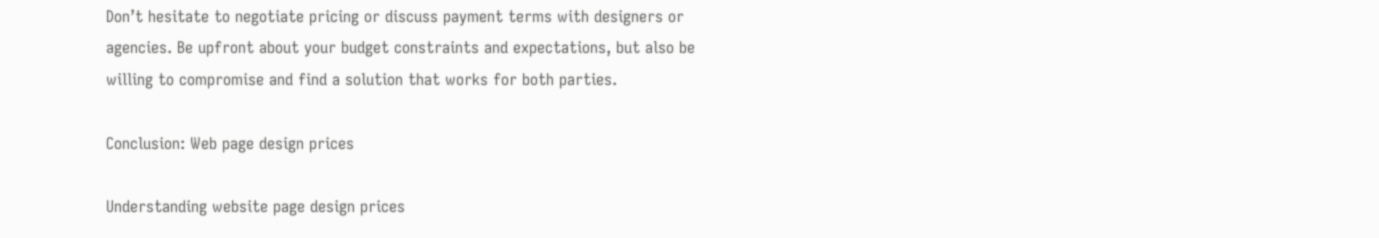Don’t hesitate to negotiate pricing or discuss payment terms with designers or agencies. Be upfront about your budget constraints and expectations, but also be willing to compromise and find a solution that works for both parties.

Conclusion: Web page design prices

Understanding website page design prices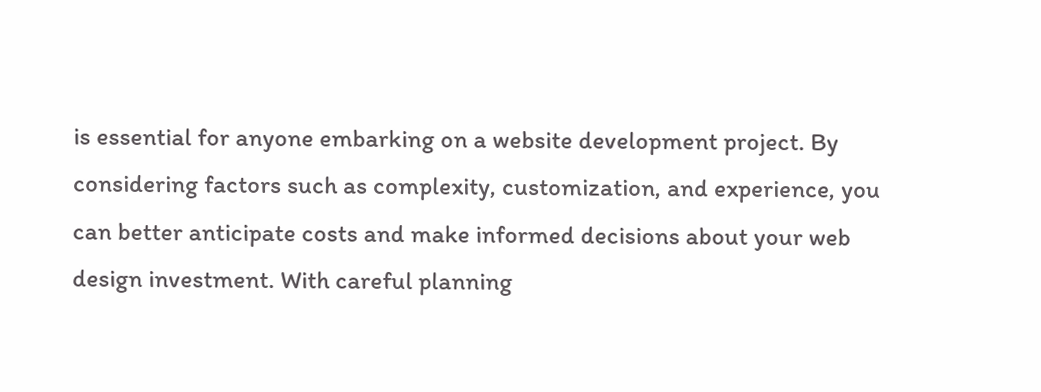is essential for anyone embarking on a website development project. By considering factors such as complexity, customization, and experience, you can better anticipate costs and make informed decisions about your web design investment. With careful planning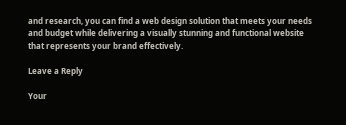and research, you can find a web design solution that meets your needs and budget while delivering a visually stunning and functional website that represents your brand effectively.

Leave a Reply

Your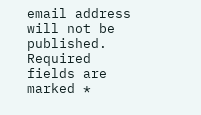email address will not be published. Required fields are marked *